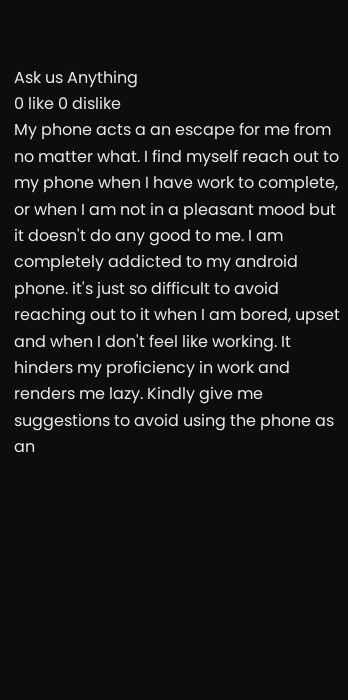Ask us Anything
0 like 0 dislike
My phone acts a an escape for me from no matter what. I find myself reach out to my phone when I have work to complete, or when I am not in a pleasant mood but it doesn't do any good to me. I am completely addicted to my android phone. it's just so difficult to avoid reaching out to it when I am bored, upset and when I don't feel like working. It hinders my proficiency in work and renders me lazy. Kindly give me suggestions to avoid using the phone as an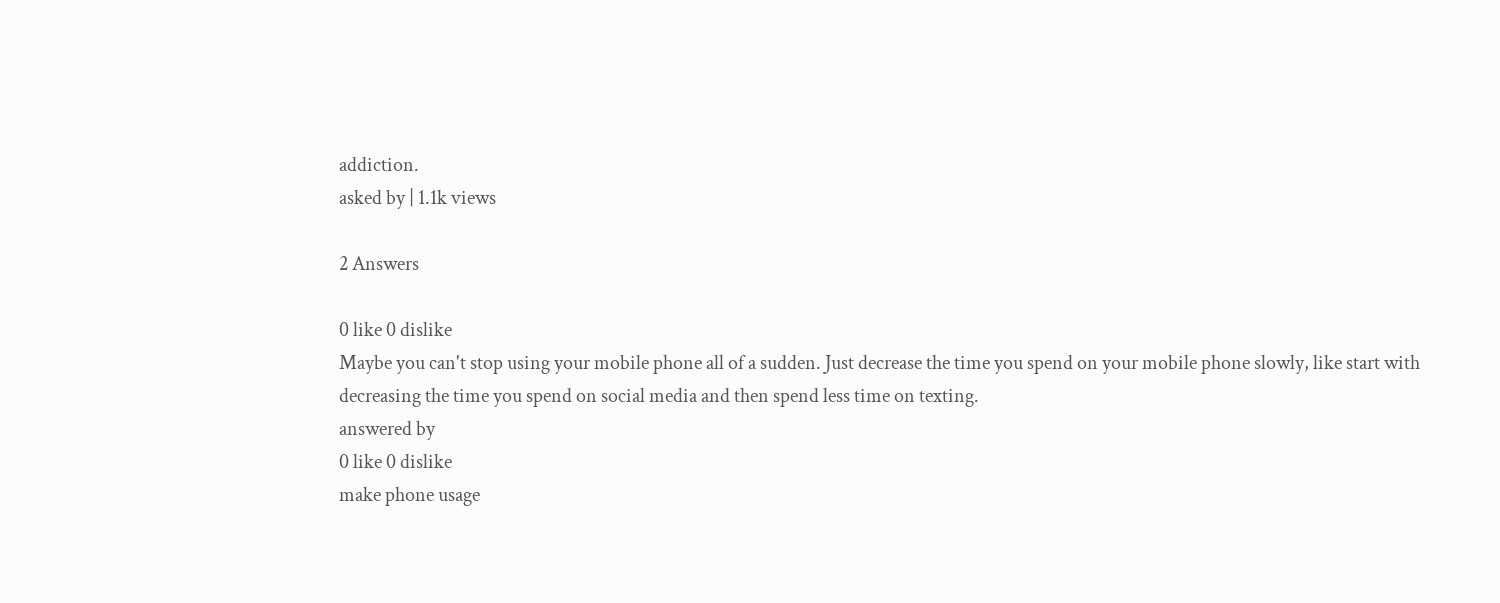addiction.
asked by | 1.1k views

2 Answers

0 like 0 dislike
Maybe you can't stop using your mobile phone all of a sudden. Just decrease the time you spend on your mobile phone slowly, like start with decreasing the time you spend on social media and then spend less time on texting.
answered by
0 like 0 dislike
make phone usage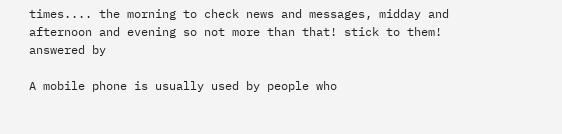times.... the morning to check news and messages, midday and afternoon and evening so not more than that! stick to them!
answered by

A mobile phone is usually used by people who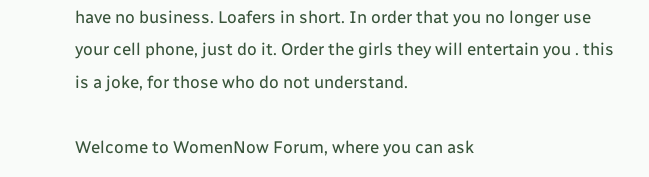have no business. Loafers in short. In order that you no longer use your cell phone, just do it. Order the girls they will entertain you . this is a joke, for those who do not understand.

Welcome to WomenNow Forum, where you can ask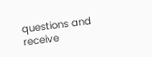questions and receive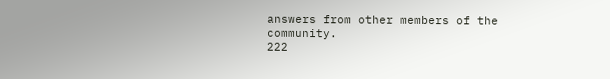answers from other members of the community.
222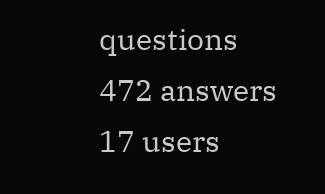questions
472 answers
17 users